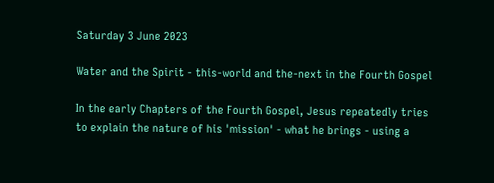Saturday 3 June 2023

Water and the Spirit - this-world and the-next in the Fourth Gospel

In the early Chapters of the Fourth Gospel, Jesus repeatedly tries to explain the nature of his 'mission' - what he brings - using a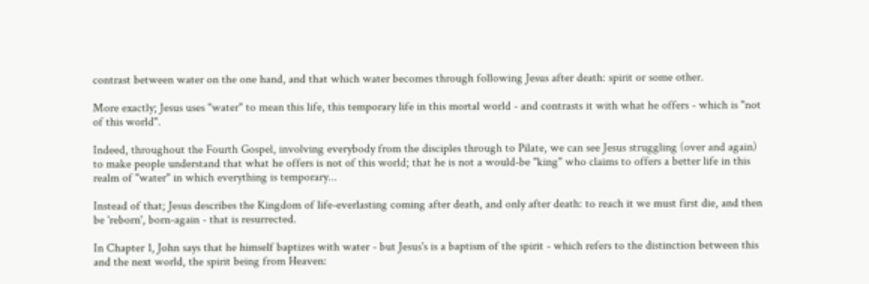contrast between water on the one hand, and that which water becomes through following Jesus after death: spirit or some other.

More exactly; Jesus uses "water" to mean this life, this temporary life in this mortal world - and contrasts it with what he offers - which is "not of this world".

Indeed, throughout the Fourth Gospel, involving everybody from the disciples through to Pilate, we can see Jesus struggling (over and again) to make people understand that what he offers is not of this world; that he is not a would-be "king" who claims to offers a better life in this realm of "water" in which everything is temporary...

Instead of that; Jesus describes the Kingdom of life-everlasting coming after death, and only after death: to reach it we must first die, and then be 'reborn', born-again - that is resurrected.

In Chapter 1, John says that he himself baptizes with water - but Jesus's is a baptism of the spirit - which refers to the distinction between this and the next world, the spirit being from Heaven: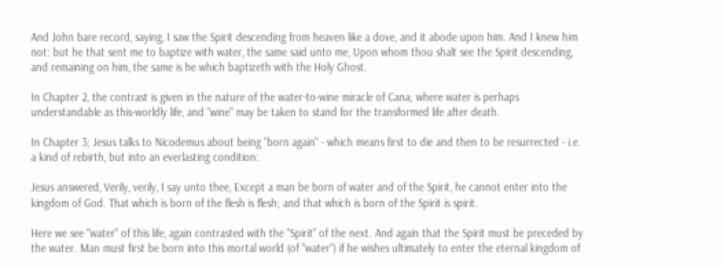And John bare record, saying, I saw the Spirit descending from heaven like a dove, and it abode upon him. And I knew him not: but he that sent me to baptize with water, the same said unto me, Upon whom thou shalt see the Spirit descending, and remaining on him, the same is he which baptizeth with the Holy Ghost.

In Chapter 2, the contrast is given in the nature of the water-to-wine miracle of Cana; where water is perhaps understandable as this-worldly life, and "wine" may be taken to stand for the transformed life after death.

In Chapter 3; Jesus talks to Nicodemus about being "born again" - which means first to die and then to be resurrected - i.e. a kind of rebirth, but into an everlasting condition:

Jesus answered, Verily, verily, I say unto thee, Except a man be born of water and of the Spirit, he cannot enter into the kingdom of God. That which is born of the flesh is flesh; and that which is born of the Spirit is spirit.

Here we see "water" of this life, again contrasted with the "Spirit" of the next. And again that the Spirit must be preceded by the water. Man must first be born into this mortal world (of "water") if he wishes ultimately to enter the eternal kingdom of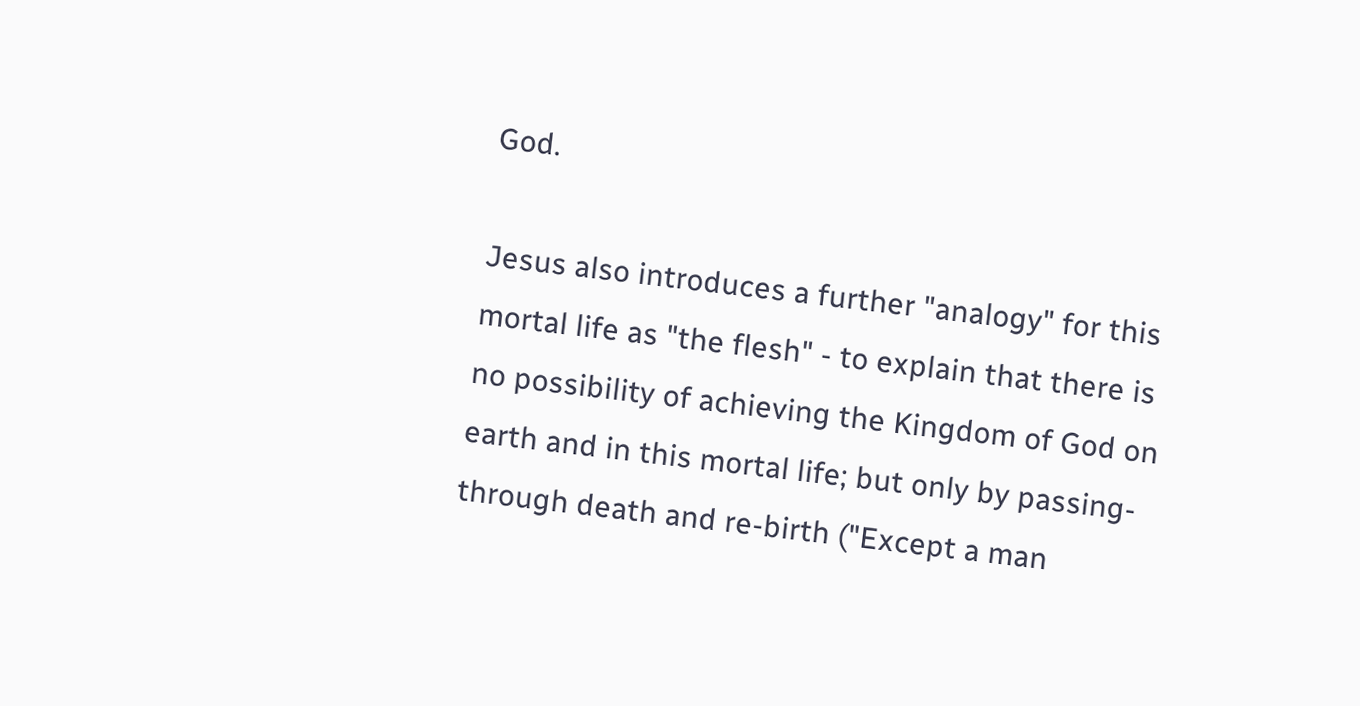God.

Jesus also introduces a further "analogy" for this mortal life as "the flesh" - to explain that there is no possibility of achieving the Kingdom of God on earth and in this mortal life; but only by passing-through death and re-birth ("Except a man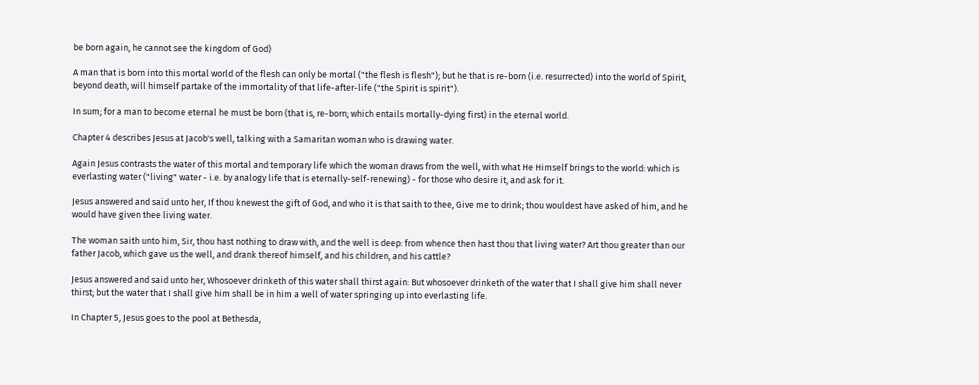be born again, he cannot see the kingdom of God)

A man that is born into this mortal world of the flesh can only be mortal ("the flesh is flesh"); but he that is re-born (i.e. resurrected) into the world of Spirit, beyond death, will himself partake of the immortality of that life-after-life ("the Spirit is spirit").

In sum; for a man to become eternal he must be born (that is, re-born; which entails mortally-dying first) in the eternal world.

Chapter 4 describes Jesus at Jacob's well, talking with a Samaritan woman who is drawing water.

Again Jesus contrasts the water of this mortal and temporary life which the woman draws from the well, with what He Himself brings to the world: which is everlasting water ("living" water - i.e. by analogy life that is eternally-self-renewing) - for those who desire it, and ask for it.

Jesus answered and said unto her, If thou knewest the gift of God, and who it is that saith to thee, Give me to drink; thou wouldest have asked of him, and he would have given thee living water.

The woman saith unto him, Sir, thou hast nothing to draw with, and the well is deep: from whence then hast thou that living water? Art thou greater than our father Jacob, which gave us the well, and drank thereof himself, and his children, and his cattle?

Jesus answered and said unto her, Whosoever drinketh of this water shall thirst again: But whosoever drinketh of the water that I shall give him shall never thirst; but the water that I shall give him shall be in him a well of water springing up into everlasting life.

In Chapter 5, Jesus goes to the pool at Bethesda,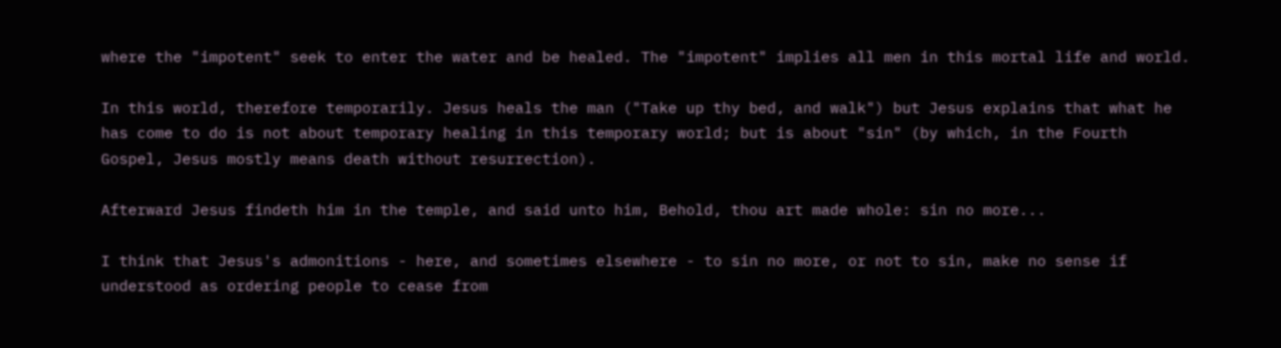where the "impotent" seek to enter the water and be healed. The "impotent" implies all men in this mortal life and world.

In this world, therefore temporarily. Jesus heals the man ("Take up thy bed, and walk") but Jesus explains that what he has come to do is not about temporary healing in this temporary world; but is about "sin" (by which, in the Fourth Gospel, Jesus mostly means death without resurrection).

Afterward Jesus findeth him in the temple, and said unto him, Behold, thou art made whole: sin no more...

I think that Jesus's admonitions - here, and sometimes elsewhere - to sin no more, or not to sin, make no sense if understood as ordering people to cease from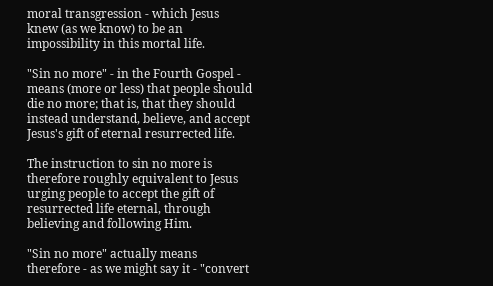moral transgression - which Jesus knew (as we know) to be an impossibility in this mortal life.

"Sin no more" - in the Fourth Gospel - means (more or less) that people should die no more; that is, that they should instead understand, believe, and accept Jesus's gift of eternal resurrected life.

The instruction to sin no more is therefore roughly equivalent to Jesus urging people to accept the gift of resurrected life eternal, through believing and following Him.

"Sin no more" actually means therefore - as we might say it - "convert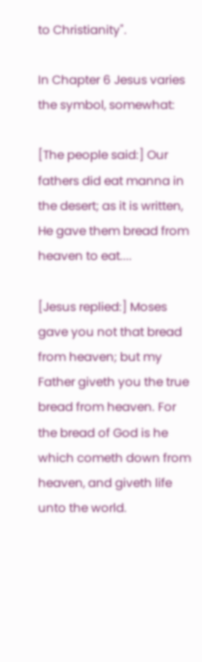to Christianity".

In Chapter 6 Jesus varies the symbol, somewhat:

[The people said:] Our fathers did eat manna in the desert; as it is written, He gave them bread from heaven to eat....

[Jesus replied:] Moses gave you not that bread from heaven; but my Father giveth you the true bread from heaven. For the bread of God is he which cometh down from heaven, and giveth life unto the world.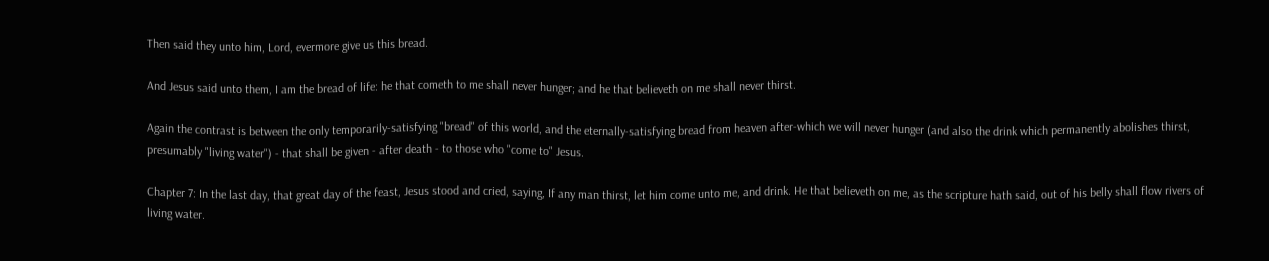Then said they unto him, Lord, evermore give us this bread.

And Jesus said unto them, I am the bread of life: he that cometh to me shall never hunger; and he that believeth on me shall never thirst.

Again the contrast is between the only temporarily-satisfying "bread" of this world, and the eternally-satisfying bread from heaven after-which we will never hunger (and also the drink which permanently abolishes thirst, presumably "living water") - that shall be given - after death - to those who "come to" Jesus.

Chapter 7: In the last day, that great day of the feast, Jesus stood and cried, saying, If any man thirst, let him come unto me, and drink. He that believeth on me, as the scripture hath said, out of his belly shall flow rivers of living water.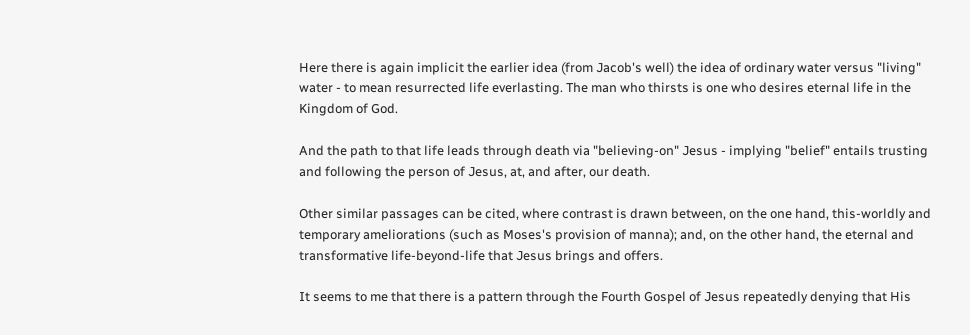Here there is again implicit the earlier idea (from Jacob's well) the idea of ordinary water versus "living" water - to mean resurrected life everlasting. The man who thirsts is one who desires eternal life in the Kingdom of God.

And the path to that life leads through death via "believing-on" Jesus - implying "belief" entails trusting and following the person of Jesus, at, and after, our death.

Other similar passages can be cited, where contrast is drawn between, on the one hand, this-worldly and temporary ameliorations (such as Moses's provision of manna); and, on the other hand, the eternal and transformative life-beyond-life that Jesus brings and offers.

It seems to me that there is a pattern through the Fourth Gospel of Jesus repeatedly denying that His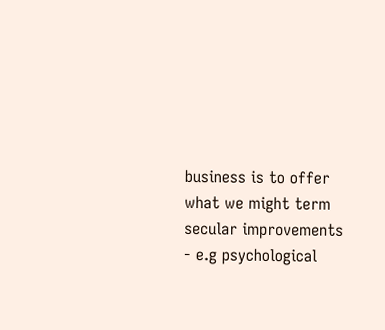business is to offer what we might term secular improvements - e.g psychological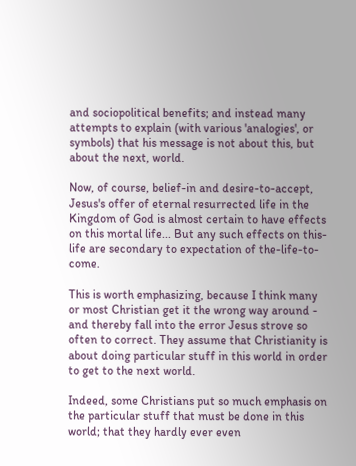and sociopolitical benefits; and instead many attempts to explain (with various 'analogies', or symbols) that his message is not about this, but about the next, world.

Now, of course, belief-in and desire-to-accept, Jesus's offer of eternal resurrected life in the Kingdom of God is almost certain to have effects on this mortal life... But any such effects on this-life are secondary to expectation of the-life-to-come.

This is worth emphasizing, because I think many or most Christian get it the wrong way around - and thereby fall into the error Jesus strove so often to correct. They assume that Christianity is about doing particular stuff in this world in order to get to the next world.

Indeed, some Christians put so much emphasis on the particular stuff that must be done in this world; that they hardly ever even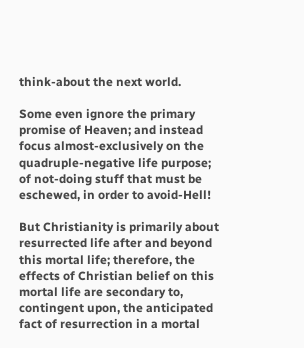think-about the next world.

Some even ignore the primary promise of Heaven; and instead focus almost-exclusively on the quadruple-negative life purpose; of not-doing stuff that must be eschewed, in order to avoid-Hell!

But Christianity is primarily about resurrected life after and beyond this mortal life; therefore, the effects of Christian belief on this mortal life are secondary to, contingent upon, the anticipated fact of resurrection in a mortal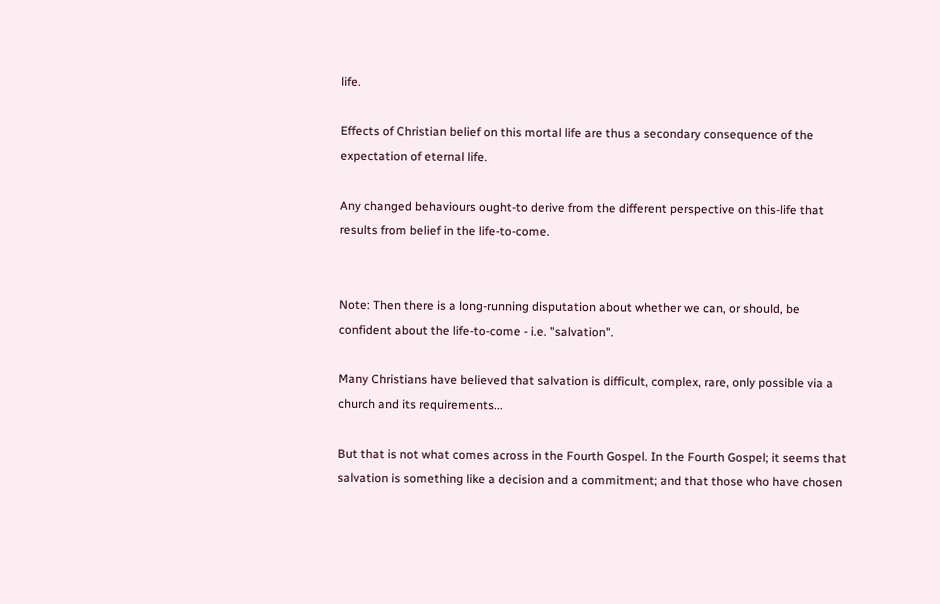life.

Effects of Christian belief on this mortal life are thus a secondary consequence of the expectation of eternal life.

Any changed behaviours ought-to derive from the different perspective on this-life that results from belief in the life-to-come.


Note: Then there is a long-running disputation about whether we can, or should, be confident about the life-to-come - i.e. "salvation".

Many Christians have believed that salvation is difficult, complex, rare, only possible via a church and its requirements...

But that is not what comes across in the Fourth Gospel. In the Fourth Gospel; it seems that salvation is something like a decision and a commitment; and that those who have chosen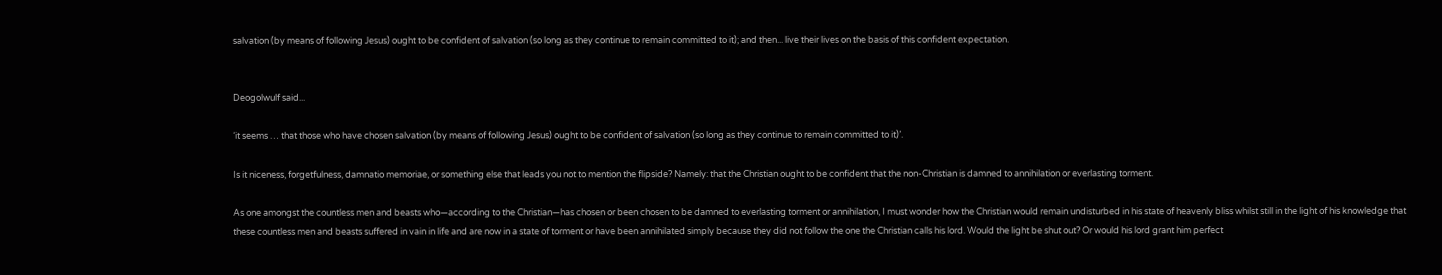salvation (by means of following Jesus) ought to be confident of salvation (so long as they continue to remain committed to it); and then... live their lives on the basis of this confident expectation.


Deogolwulf said...

‘it seems … that those who have chosen salvation (by means of following Jesus) ought to be confident of salvation (so long as they continue to remain committed to it)’.

Is it niceness, forgetfulness, damnatio memoriae, or something else that leads you not to mention the flipside? Namely: that the Christian ought to be confident that the non-Christian is damned to annihilation or everlasting torment.

As one amongst the countless men and beasts who—according to the Christian—has chosen or been chosen to be damned to everlasting torment or annihilation, I must wonder how the Christian would remain undisturbed in his state of heavenly bliss whilst still in the light of his knowledge that these countless men and beasts suffered in vain in life and are now in a state of torment or have been annihilated simply because they did not follow the one the Christian calls his lord. Would the light be shut out? Or would his lord grant him perfect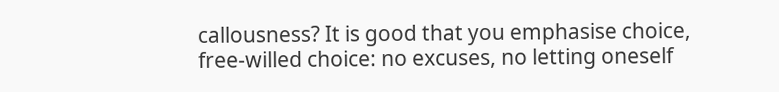callousness? It is good that you emphasise choice, free-willed choice: no excuses, no letting oneself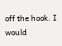off the hook. I would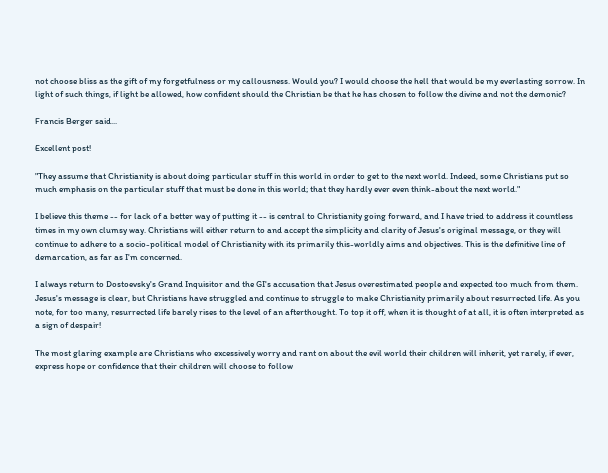not choose bliss as the gift of my forgetfulness or my callousness. Would you? I would choose the hell that would be my everlasting sorrow. In light of such things, if light be allowed, how confident should the Christian be that he has chosen to follow the divine and not the demonic?

Francis Berger said...

Excellent post!

"They assume that Christianity is about doing particular stuff in this world in order to get to the next world. Indeed, some Christians put so much emphasis on the particular stuff that must be done in this world; that they hardly ever even think-about the next world."

I believe this theme -- for lack of a better way of putting it -- is central to Christianity going forward, and I have tried to address it countless times in my own clumsy way. Christians will either return to and accept the simplicity and clarity of Jesus's original message, or they will continue to adhere to a socio-political model of Christianity with its primarily this-worldly aims and objectives. This is the definitive line of demarcation, as far as I'm concerned.

I always return to Dostoevsky's Grand Inquisitor and the GI's accusation that Jesus overestimated people and expected too much from them. Jesus's message is clear, but Christians have struggled and continue to struggle to make Christianity primarily about resurrected life. As you note, for too many, resurrected life barely rises to the level of an afterthought. To top it off, when it is thought of at all, it is often interpreted as a sign of despair!

The most glaring example are Christians who excessively worry and rant on about the evil world their children will inherit, yet rarely, if ever, express hope or confidence that their children will choose to follow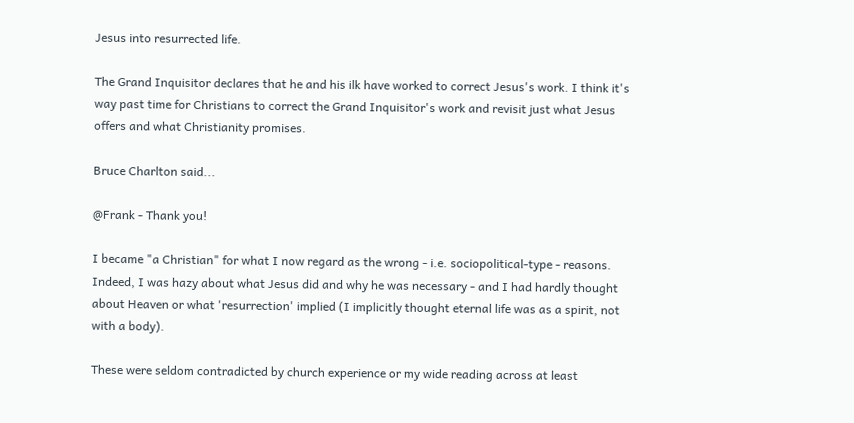Jesus into resurrected life.

The Grand Inquisitor declares that he and his ilk have worked to correct Jesus's work. I think it's way past time for Christians to correct the Grand Inquisitor's work and revisit just what Jesus offers and what Christianity promises.

Bruce Charlton said...

@Frank - Thank you!

I became "a Christian" for what I now regard as the wrong - i.e. sociopolitical-type - reasons. Indeed, I was hazy about what Jesus did and why he was necessary - and I had hardly thought about Heaven or what 'resurrection' implied (I implicitly thought eternal life was as a spirit, not with a body).

These were seldom contradicted by church experience or my wide reading across at least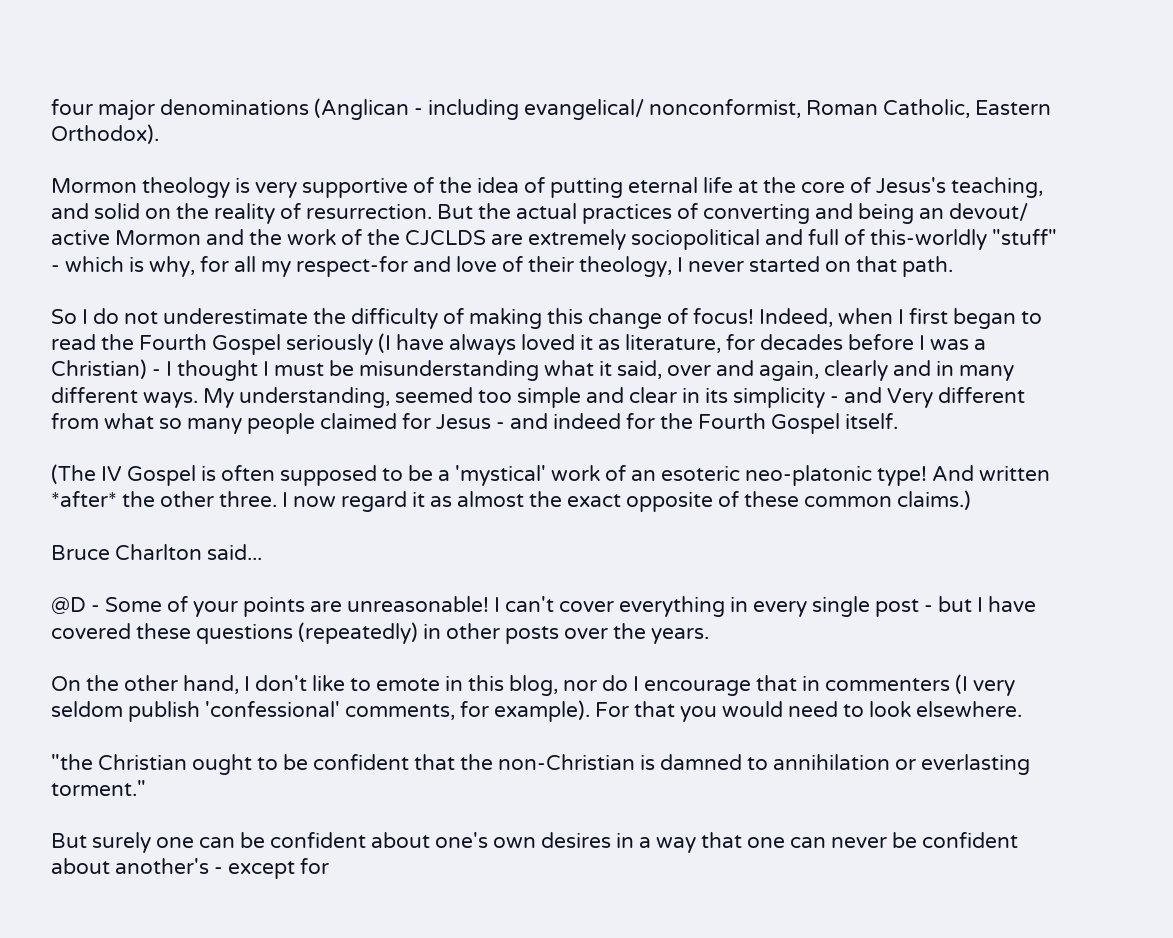four major denominations (Anglican - including evangelical/ nonconformist, Roman Catholic, Eastern Orthodox).

Mormon theology is very supportive of the idea of putting eternal life at the core of Jesus's teaching, and solid on the reality of resurrection. But the actual practices of converting and being an devout/ active Mormon and the work of the CJCLDS are extremely sociopolitical and full of this-worldly "stuff" - which is why, for all my respect-for and love of their theology, I never started on that path.

So I do not underestimate the difficulty of making this change of focus! Indeed, when I first began to read the Fourth Gospel seriously (I have always loved it as literature, for decades before I was a Christian) - I thought I must be misunderstanding what it said, over and again, clearly and in many different ways. My understanding, seemed too simple and clear in its simplicity - and Very different from what so many people claimed for Jesus - and indeed for the Fourth Gospel itself.

(The IV Gospel is often supposed to be a 'mystical' work of an esoteric neo-platonic type! And written *after* the other three. I now regard it as almost the exact opposite of these common claims.)

Bruce Charlton said...

@D - Some of your points are unreasonable! I can't cover everything in every single post - but I have covered these questions (repeatedly) in other posts over the years.

On the other hand, I don't like to emote in this blog, nor do I encourage that in commenters (I very seldom publish 'confessional' comments, for example). For that you would need to look elsewhere.

"the Christian ought to be confident that the non-Christian is damned to annihilation or everlasting torment."

But surely one can be confident about one's own desires in a way that one can never be confident about another's - except for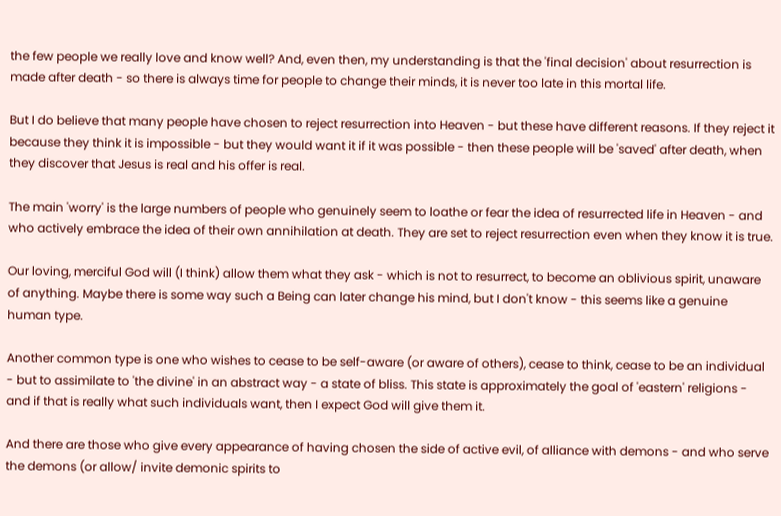the few people we really love and know well? And, even then, my understanding is that the 'final decision' about resurrection is made after death - so there is always time for people to change their minds, it is never too late in this mortal life.

But I do believe that many people have chosen to reject resurrection into Heaven - but these have different reasons. If they reject it because they think it is impossible - but they would want it if it was possible - then these people will be 'saved' after death, when they discover that Jesus is real and his offer is real.

The main 'worry' is the large numbers of people who genuinely seem to loathe or fear the idea of resurrected life in Heaven - and who actively embrace the idea of their own annihilation at death. They are set to reject resurrection even when they know it is true.

Our loving, merciful God will (I think) allow them what they ask - which is not to resurrect, to become an oblivious spirit, unaware of anything. Maybe there is some way such a Being can later change his mind, but I don't know - this seems like a genuine human type.

Another common type is one who wishes to cease to be self-aware (or aware of others), cease to think, cease to be an individual - but to assimilate to 'the divine' in an abstract way - a state of bliss. This state is approximately the goal of 'eastern' religions - and if that is really what such individuals want, then I expect God will give them it.

And there are those who give every appearance of having chosen the side of active evil, of alliance with demons - and who serve the demons (or allow/ invite demonic spirits to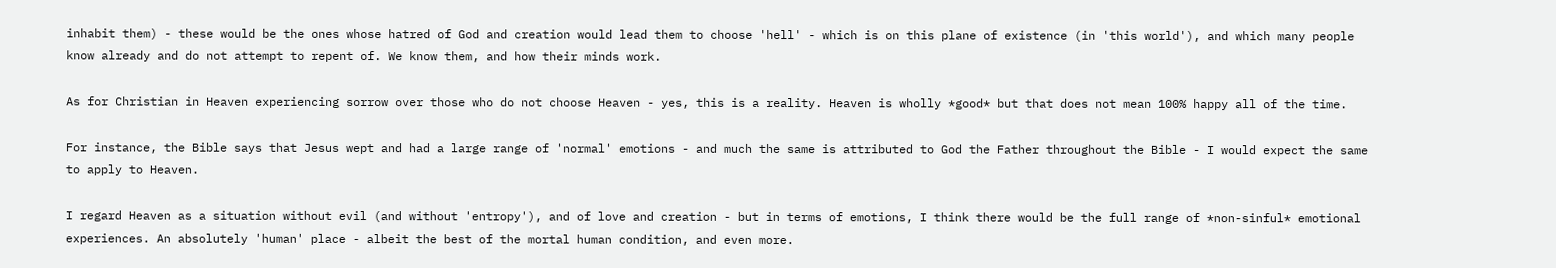inhabit them) - these would be the ones whose hatred of God and creation would lead them to choose 'hell' - which is on this plane of existence (in 'this world'), and which many people know already and do not attempt to repent of. We know them, and how their minds work.

As for Christian in Heaven experiencing sorrow over those who do not choose Heaven - yes, this is a reality. Heaven is wholly *good* but that does not mean 100% happy all of the time.

For instance, the Bible says that Jesus wept and had a large range of 'normal' emotions - and much the same is attributed to God the Father throughout the Bible - I would expect the same to apply to Heaven.

I regard Heaven as a situation without evil (and without 'entropy'), and of love and creation - but in terms of emotions, I think there would be the full range of *non-sinful* emotional experiences. An absolutely 'human' place - albeit the best of the mortal human condition, and even more.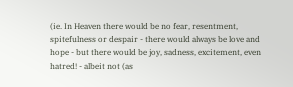(ie. In Heaven there would be no fear, resentment, spitefulness or despair - there would always be love and hope - but there would be joy, sadness, excitement, even hatred! - albeit not (as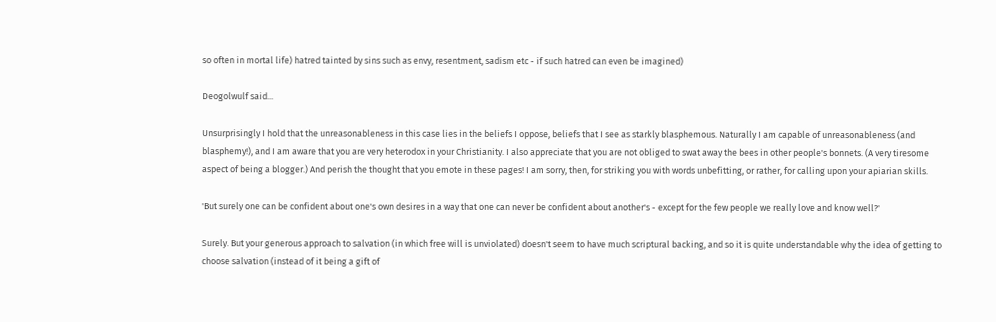so often in mortal life) hatred tainted by sins such as envy, resentment, sadism etc - if such hatred can even be imagined)

Deogolwulf said...

Unsurprisingly I hold that the unreasonableness in this case lies in the beliefs I oppose, beliefs that I see as starkly blasphemous. Naturally I am capable of unreasonableness (and blasphemy!), and I am aware that you are very heterodox in your Christianity. I also appreciate that you are not obliged to swat away the bees in other people's bonnets. (A very tiresome aspect of being a blogger.) And perish the thought that you emote in these pages! I am sorry, then, for striking you with words unbefitting, or rather, for calling upon your apiarian skills.

'But surely one can be confident about one's own desires in a way that one can never be confident about another's - except for the few people we really love and know well?'

Surely. But your generous approach to salvation (in which free will is unviolated) doesn't seem to have much scriptural backing, and so it is quite understandable why the idea of getting to choose salvation (instead of it being a gift of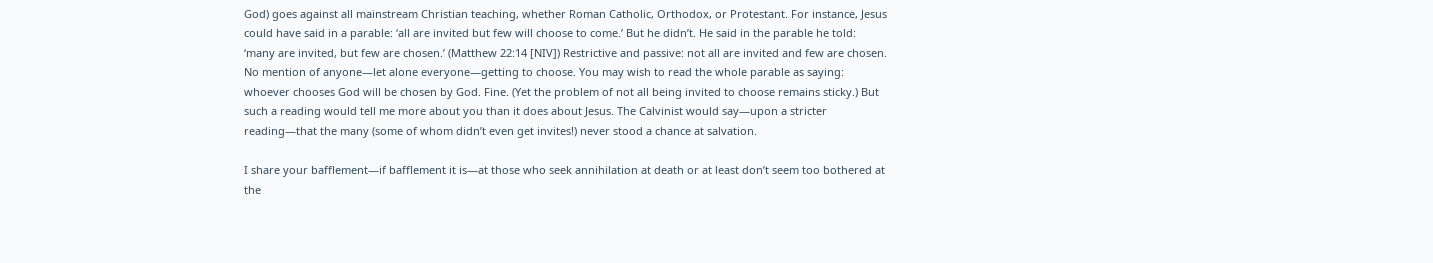God) goes against all mainstream Christian teaching, whether Roman Catholic, Orthodox, or Protestant. For instance, Jesus could have said in a parable: ‘all are invited but few will choose to come.’ But he didn’t. He said in the parable he told: ‘many are invited, but few are chosen.’ (Matthew 22:14 [NIV]) Restrictive and passive: not all are invited and few are chosen. No mention of anyone—let alone everyone—getting to choose. You may wish to read the whole parable as saying: whoever chooses God will be chosen by God. Fine. (Yet the problem of not all being invited to choose remains sticky.) But such a reading would tell me more about you than it does about Jesus. The Calvinist would say—upon a stricter reading—that the many (some of whom didn’t even get invites!) never stood a chance at salvation.

I share your bafflement—if bafflement it is—at those who seek annihilation at death or at least don’t seem too bothered at the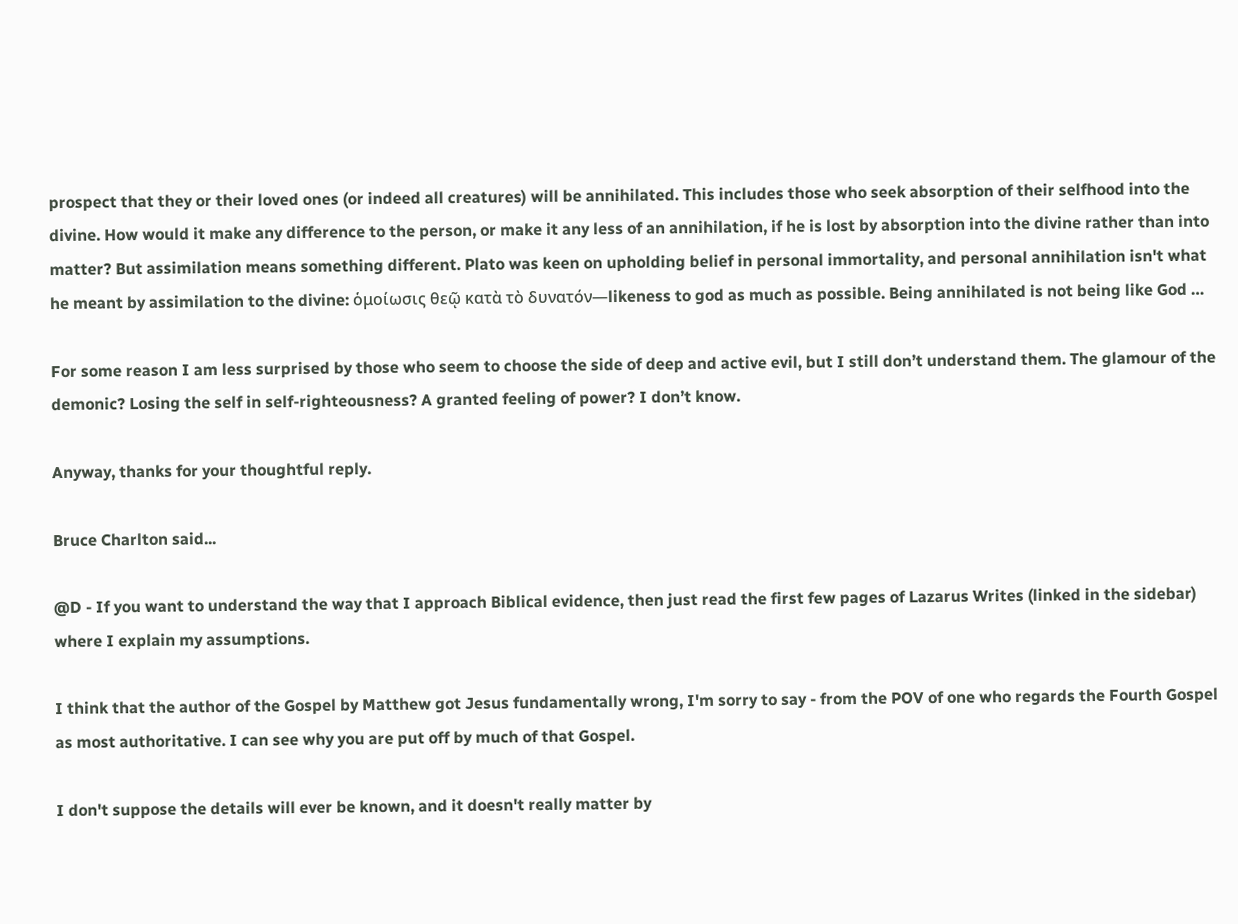prospect that they or their loved ones (or indeed all creatures) will be annihilated. This includes those who seek absorption of their selfhood into the divine. How would it make any difference to the person, or make it any less of an annihilation, if he is lost by absorption into the divine rather than into matter? But assimilation means something different. Plato was keen on upholding belief in personal immortality, and personal annihilation isn't what he meant by assimilation to the divine: ὁμοίωσις θεῷ κατὰ τὸ δυνατόν—likeness to god as much as possible. Being annihilated is not being like God …

For some reason I am less surprised by those who seem to choose the side of deep and active evil, but I still don’t understand them. The glamour of the demonic? Losing the self in self-righteousness? A granted feeling of power? I don’t know.

Anyway, thanks for your thoughtful reply.

Bruce Charlton said...

@D - If you want to understand the way that I approach Biblical evidence, then just read the first few pages of Lazarus Writes (linked in the sidebar) where I explain my assumptions.

I think that the author of the Gospel by Matthew got Jesus fundamentally wrong, I'm sorry to say - from the POV of one who regards the Fourth Gospel as most authoritative. I can see why you are put off by much of that Gospel.

I don't suppose the details will ever be known, and it doesn't really matter by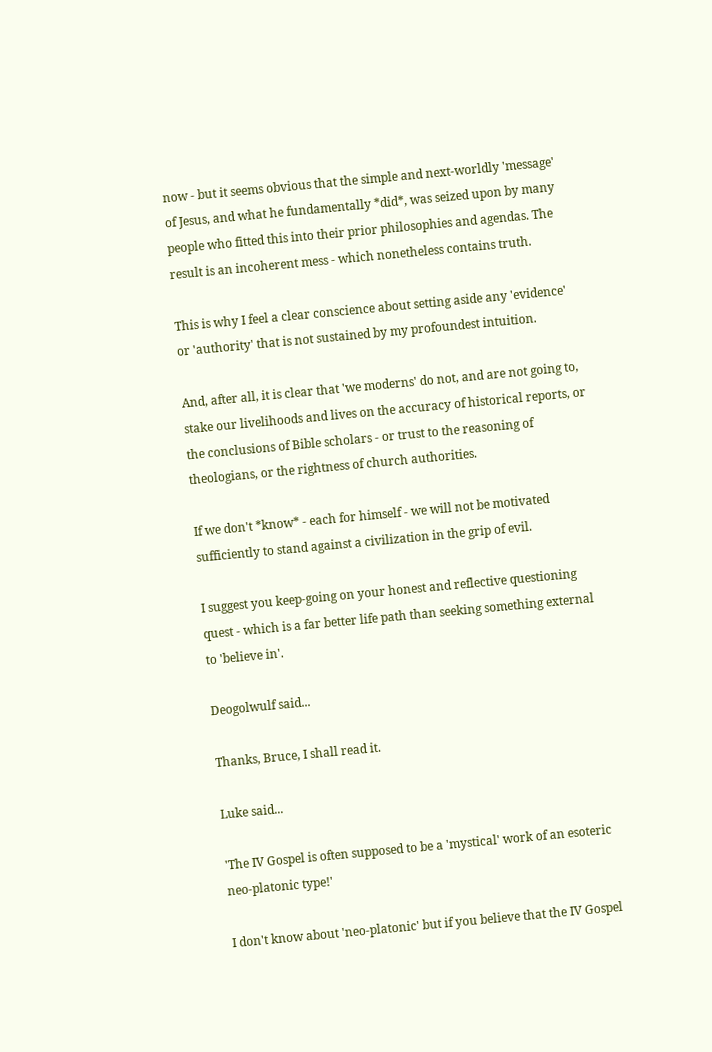now - but it seems obvious that the simple and next-worldly 'message' of Jesus, and what he fundamentally *did*, was seized upon by many people who fitted this into their prior philosophies and agendas. The result is an incoherent mess - which nonetheless contains truth.

This is why I feel a clear conscience about setting aside any 'evidence' or 'authority' that is not sustained by my profoundest intuition.

And, after all, it is clear that 'we moderns' do not, and are not going to, stake our livelihoods and lives on the accuracy of historical reports, or the conclusions of Bible scholars - or trust to the reasoning of theologians, or the rightness of church authorities.

If we don't *know* - each for himself - we will not be motivated sufficiently to stand against a civilization in the grip of evil.

I suggest you keep-going on your honest and reflective questioning quest - which is a far better life path than seeking something external to 'believe in'.

Deogolwulf said...

Thanks, Bruce, I shall read it.

Luke said...

'The IV Gospel is often supposed to be a 'mystical' work of an esoteric neo-platonic type!'

I don't know about 'neo-platonic' but if you believe that the IV Gospel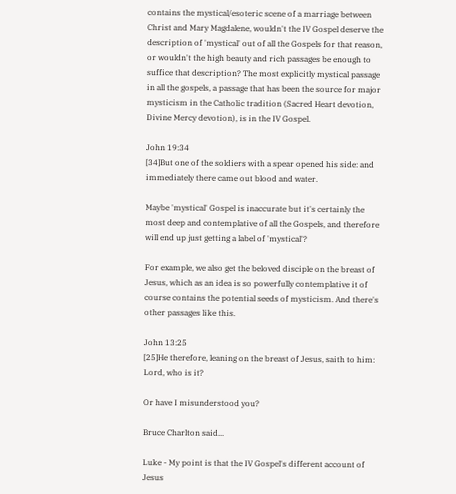contains the mystical/esoteric scene of a marriage between Christ and Mary Magdalene, wouldn't the IV Gospel deserve the description of 'mystical' out of all the Gospels for that reason, or wouldn't the high beauty and rich passages be enough to suffice that description? The most explicitly mystical passage in all the gospels, a passage that has been the source for major mysticism in the Catholic tradition (Sacred Heart devotion, Divine Mercy devotion), is in the IV Gospel.

John 19:34
[34]But one of the soldiers with a spear opened his side: and immediately there came out blood and water.

Maybe 'mystical' Gospel is inaccurate but it's certainly the most deep and contemplative of all the Gospels, and therefore will end up just getting a label of 'mystical'?

For example, we also get the beloved disciple on the breast of Jesus, which as an idea is so powerfully contemplative it of course contains the potential seeds of mysticism. And there's other passages like this.

John 13:25
[25]He therefore, leaning on the breast of Jesus, saith to him: Lord, who is it?

Or have I misunderstood you?

Bruce Charlton said...

Luke - My point is that the IV Gospel's different account of Jesus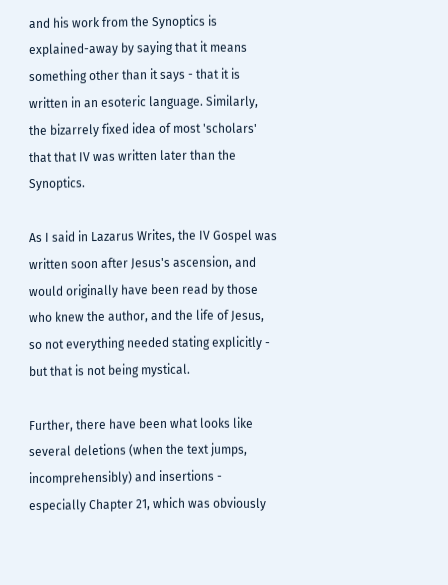and his work from the Synoptics is explained-away by saying that it means something other than it says - that it is written in an esoteric language. Similarly, the bizarrely fixed idea of most 'scholars' that that IV was written later than the Synoptics.

As I said in Lazarus Writes, the IV Gospel was written soon after Jesus's ascension, and would originally have been read by those who knew the author, and the life of Jesus, so not everything needed stating explicitly - but that is not being mystical.

Further, there have been what looks like several deletions (when the text jumps, incomprehensibly) and insertions - especially Chapter 21, which was obviously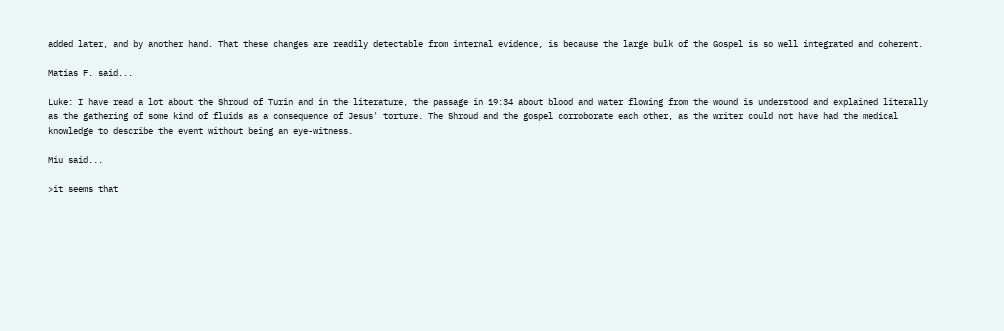added later, and by another hand. That these changes are readily detectable from internal evidence, is because the large bulk of the Gospel is so well integrated and coherent.

Matias F. said...

Luke: I have read a lot about the Shroud of Turin and in the literature, the passage in 19:34 about blood and water flowing from the wound is understood and explained literally as the gathering of some kind of fluids as a consequence of Jesus' torture. The Shroud and the gospel corroborate each other, as the writer could not have had the medical knowledge to describe the event without being an eye-witness.

Miu said...

>it seems that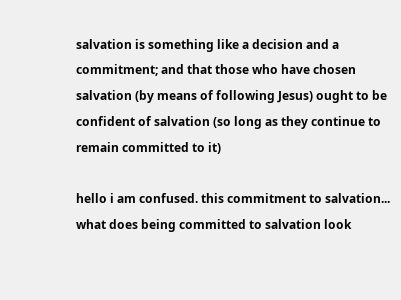salvation is something like a decision and a commitment; and that those who have chosen salvation (by means of following Jesus) ought to be confident of salvation (so long as they continue to remain committed to it)

hello i am confused. this commitment to salvation... what does being committed to salvation look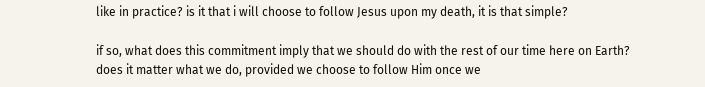like in practice? is it that i will choose to follow Jesus upon my death, it is that simple?

if so, what does this commitment imply that we should do with the rest of our time here on Earth? does it matter what we do, provided we choose to follow Him once we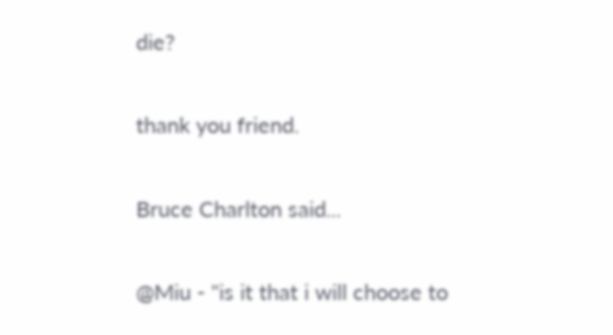die?

thank you friend.

Bruce Charlton said...

@Miu - "is it that i will choose to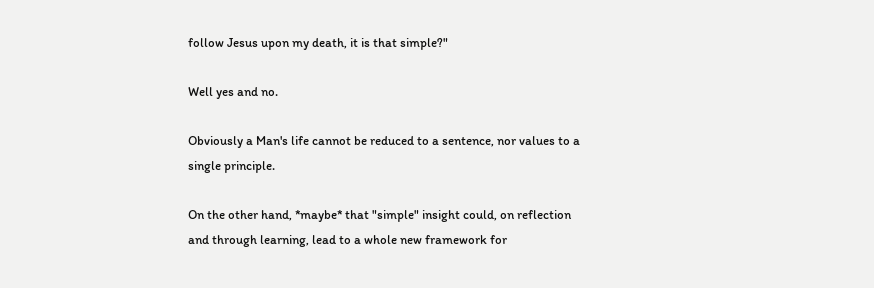follow Jesus upon my death, it is that simple?"

Well yes and no.

Obviously a Man's life cannot be reduced to a sentence, nor values to a single principle.

On the other hand, *maybe* that "simple" insight could, on reflection and through learning, lead to a whole new framework for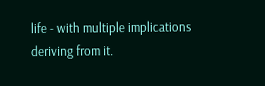life - with multiple implications deriving from it.